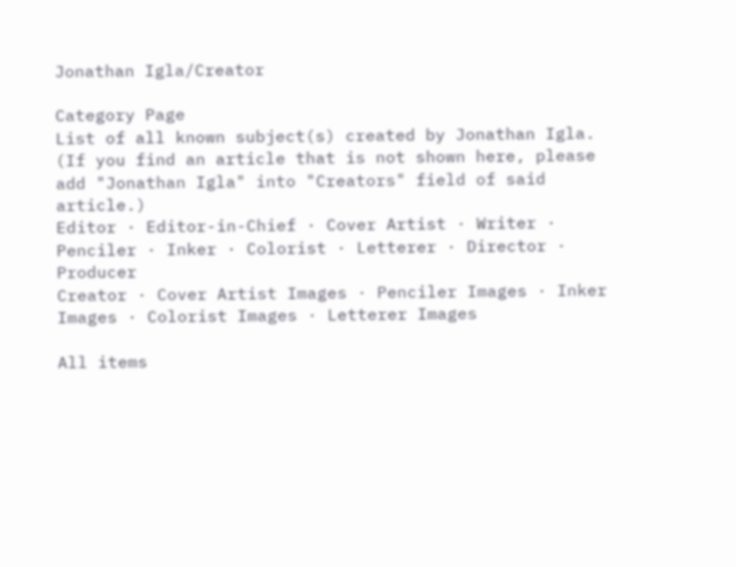Jonathan Igla/Creator

Category Page
List of all known subject(s) created by Jonathan Igla.
(If you find an article that is not shown here, please add "Jonathan Igla" into "Creators" field of said article.)
Editor · Editor-in-Chief · Cover Artist · Writer · Penciler · Inker · Colorist · Letterer · Director · Producer
Creator · Cover Artist Images · Penciler Images · Inker Images · Colorist Images · Letterer Images

All items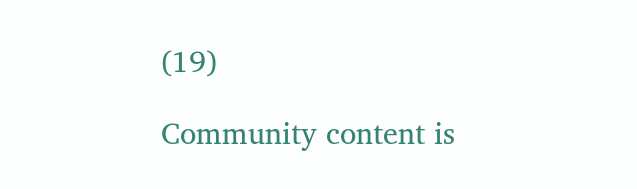(19)

Community content is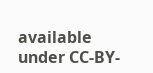available under CC-BY-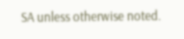SA unless otherwise noted.